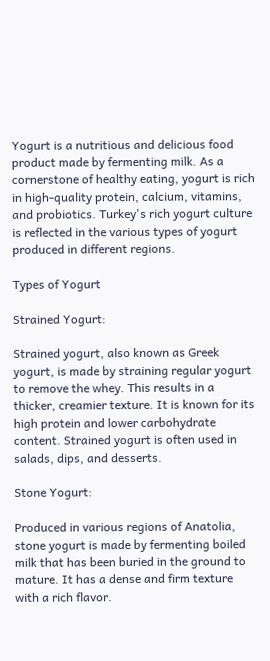Yogurt is a nutritious and delicious food product made by fermenting milk. As a cornerstone of healthy eating, yogurt is rich in high-quality protein, calcium, vitamins, and probiotics. Turkey's rich yogurt culture is reflected in the various types of yogurt produced in different regions.

Types of Yogurt

Strained Yogurt:

Strained yogurt, also known as Greek yogurt, is made by straining regular yogurt to remove the whey. This results in a thicker, creamier texture. It is known for its high protein and lower carbohydrate content. Strained yogurt is often used in salads, dips, and desserts.

Stone Yogurt:

Produced in various regions of Anatolia, stone yogurt is made by fermenting boiled milk that has been buried in the ground to mature. It has a dense and firm texture with a rich flavor.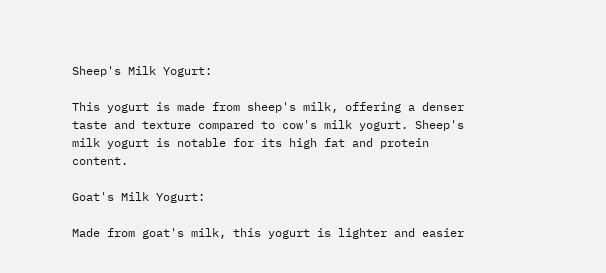Sheep's Milk Yogurt:

This yogurt is made from sheep's milk, offering a denser taste and texture compared to cow's milk yogurt. Sheep's milk yogurt is notable for its high fat and protein content.

Goat's Milk Yogurt:

Made from goat's milk, this yogurt is lighter and easier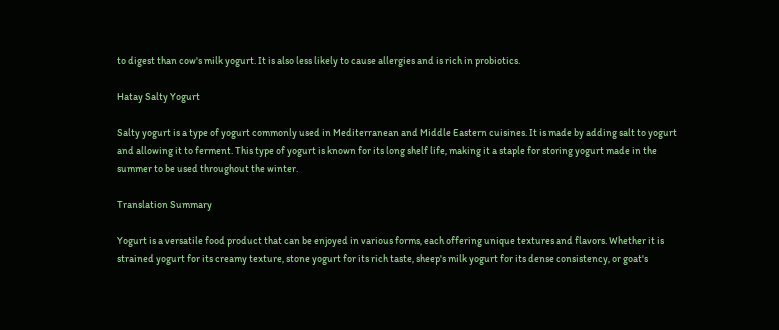to digest than cow's milk yogurt. It is also less likely to cause allergies and is rich in probiotics.

Hatay Salty Yogurt

Salty yogurt is a type of yogurt commonly used in Mediterranean and Middle Eastern cuisines. It is made by adding salt to yogurt and allowing it to ferment. This type of yogurt is known for its long shelf life, making it a staple for storing yogurt made in the summer to be used throughout the winter.

Translation Summary

Yogurt is a versatile food product that can be enjoyed in various forms, each offering unique textures and flavors. Whether it is strained yogurt for its creamy texture, stone yogurt for its rich taste, sheep's milk yogurt for its dense consistency, or goat's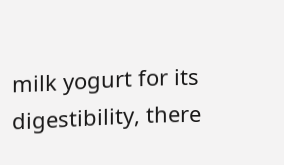milk yogurt for its digestibility, there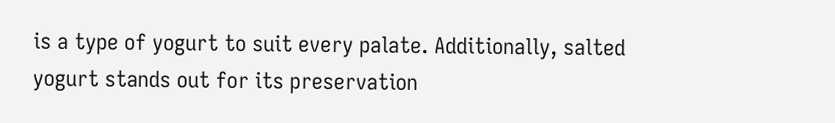is a type of yogurt to suit every palate. Additionally, salted yogurt stands out for its preservation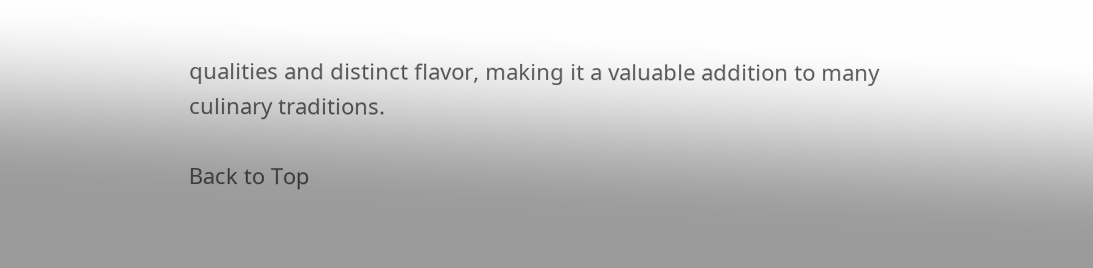qualities and distinct flavor, making it a valuable addition to many culinary traditions.

Back to Top